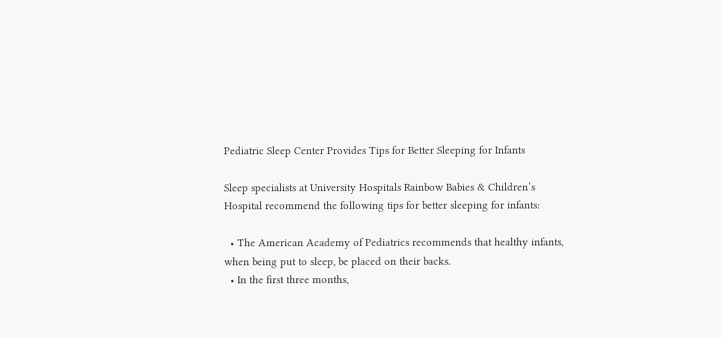Pediatric Sleep Center Provides Tips for Better Sleeping for Infants

Sleep specialists at University Hospitals Rainbow Babies & Children’s Hospital recommend the following tips for better sleeping for infants:

  • The American Academy of Pediatrics recommends that healthy infants, when being put to sleep, be placed on their backs.
  • In the first three months,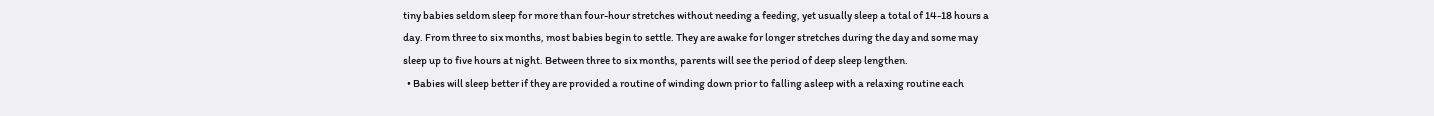tiny babies seldom sleep for more than four-hour stretches without needing a feeding, yet usually sleep a total of 14-18 hours a day. From three to six months, most babies begin to settle. They are awake for longer stretches during the day and some may sleep up to five hours at night. Between three to six months, parents will see the period of deep sleep lengthen.
  • Babies will sleep better if they are provided a routine of winding down prior to falling asleep with a relaxing routine each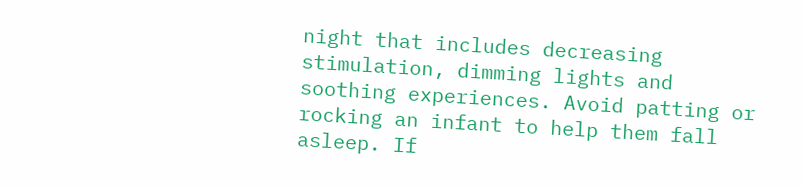night that includes decreasing stimulation, dimming lights and soothing experiences. Avoid patting or rocking an infant to help them fall asleep. If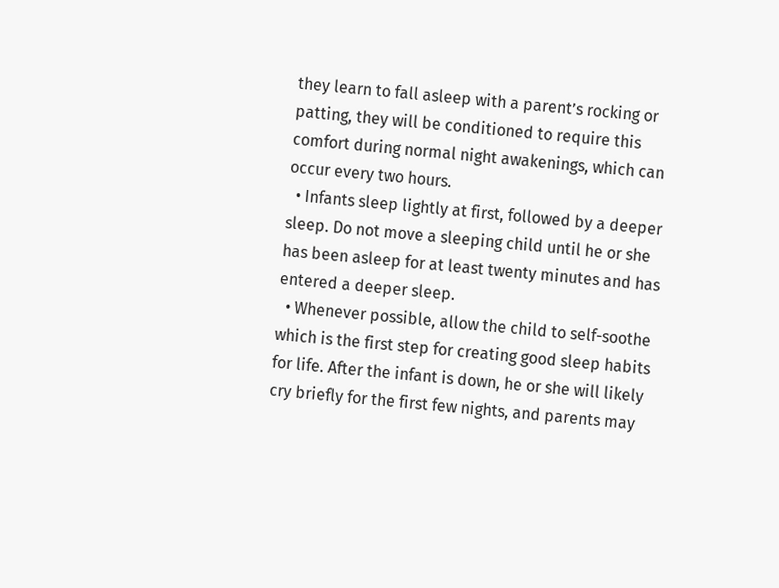they learn to fall asleep with a parent’s rocking or patting, they will be conditioned to require this comfort during normal night awakenings, which can occur every two hours.
  • Infants sleep lightly at first, followed by a deeper sleep. Do not move a sleeping child until he or she has been asleep for at least twenty minutes and has entered a deeper sleep.
  • Whenever possible, allow the child to self-soothe which is the first step for creating good sleep habits for life. After the infant is down, he or she will likely cry briefly for the first few nights, and parents may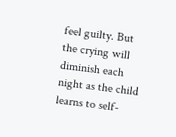feel guilty. But the crying will diminish each night as the child learns to self-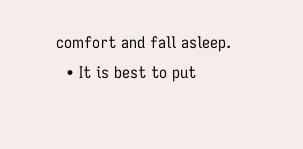comfort and fall asleep.
  • It is best to put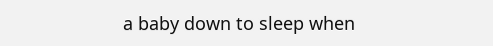a baby down to sleep when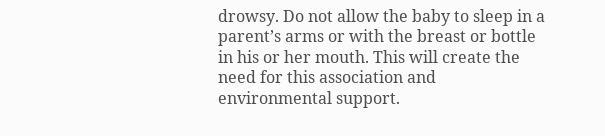drowsy. Do not allow the baby to sleep in a parent’s arms or with the breast or bottle in his or her mouth. This will create the need for this association and environmental support.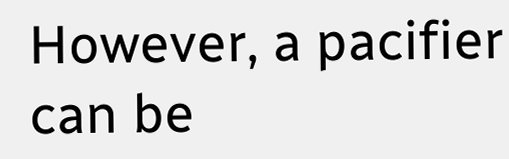However, a pacifier can be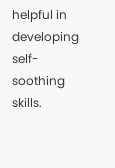helpful in developing self-soothing skills.